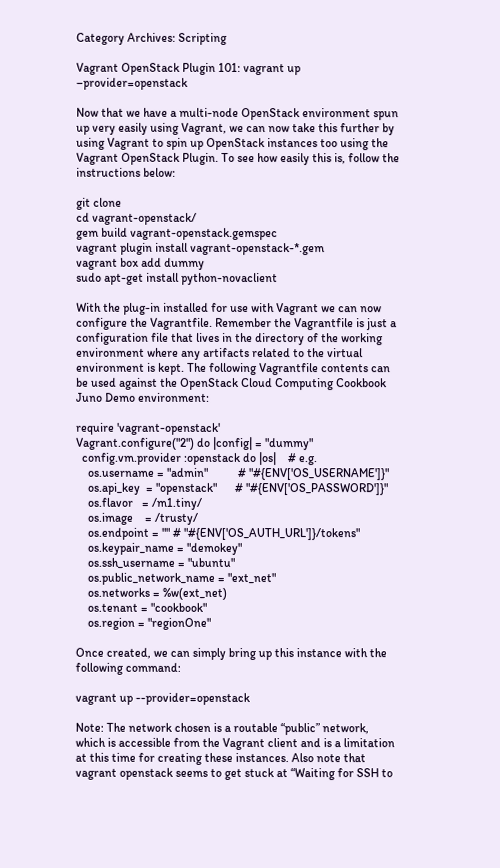Category Archives: Scripting

Vagrant OpenStack Plugin 101: vagrant up –provider=openstack

Now that we have a multi-node OpenStack environment spun up very easily using Vagrant, we can now take this further by using Vagrant to spin up OpenStack instances too using the Vagrant OpenStack Plugin. To see how easily this is, follow the instructions below:

git clone
cd vagrant-openstack/
gem build vagrant-openstack.gemspec
vagrant plugin install vagrant-openstack-*.gem
vagrant box add dummy
sudo apt-get install python-novaclient

With the plug-in installed for use with Vagrant we can now configure the Vagrantfile. Remember the Vagrantfile is just a configuration file that lives in the directory of the working environment where any artifacts related to the virtual environment is kept. The following Vagrantfile contents can be used against the OpenStack Cloud Computing Cookbook Juno Demo environment:

require 'vagrant-openstack'
Vagrant.configure("2") do |config| = "dummy"
  config.vm.provider :openstack do |os|    # e.g.
    os.username = "admin"          # "#{ENV['OS_USERNAME']}"
    os.api_key  = "openstack"      # "#{ENV['OS_PASSWORD']}"
    os.flavor   = /m1.tiny/
    os.image    = /trusty/
    os.endpoint = "" # "#{ENV['OS_AUTH_URL']}/tokens"
    os.keypair_name = "demokey"
    os.ssh_username = "ubuntu"
    os.public_network_name = "ext_net"
    os.networks = %w(ext_net)
    os.tenant = "cookbook"
    os.region = "regionOne"

Once created, we can simply bring up this instance with the following command:

vagrant up --provider=openstack

Note: The network chosen is a routable “public” network, which is accessible from the Vagrant client and is a limitation at this time for creating these instances. Also note that vagrant openstack seems to get stuck at “Waiting for SSH to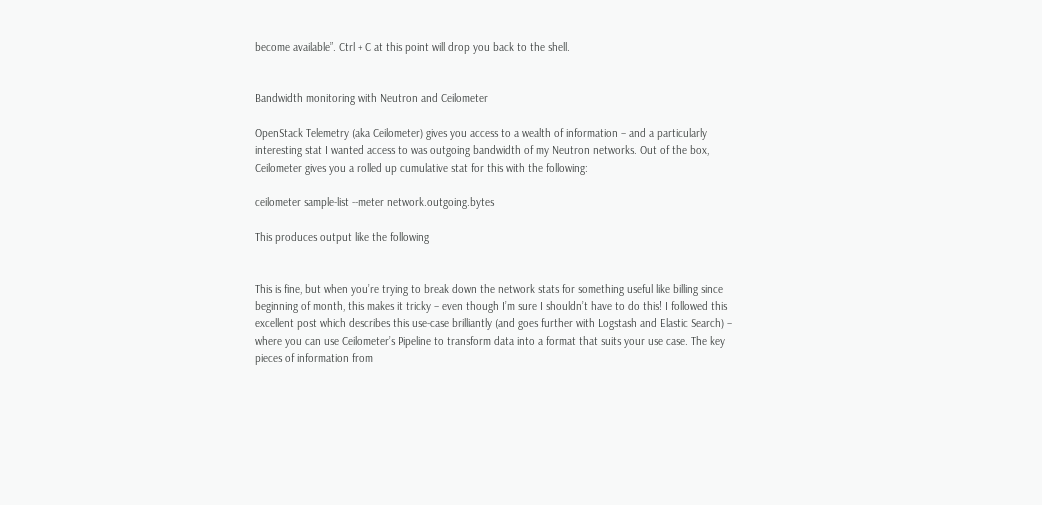become available”. Ctrl + C at this point will drop you back to the shell.


Bandwidth monitoring with Neutron and Ceilometer

OpenStack Telemetry (aka Ceilometer) gives you access to a wealth of information – and a particularly interesting stat I wanted access to was outgoing bandwidth of my Neutron networks. Out of the box, Ceilometer gives you a rolled up cumulative stat for this with the following:

ceilometer sample-list --meter network.outgoing.bytes

This produces output like the following


This is fine, but when you’re trying to break down the network stats for something useful like billing since beginning of month, this makes it tricky – even though I’m sure I shouldn’t have to do this! I followed this excellent post which describes this use-case brilliantly (and goes further with Logstash and Elastic Search) – where you can use Ceilometer’s Pipeline to transform data into a format that suits your use case. The key pieces of information from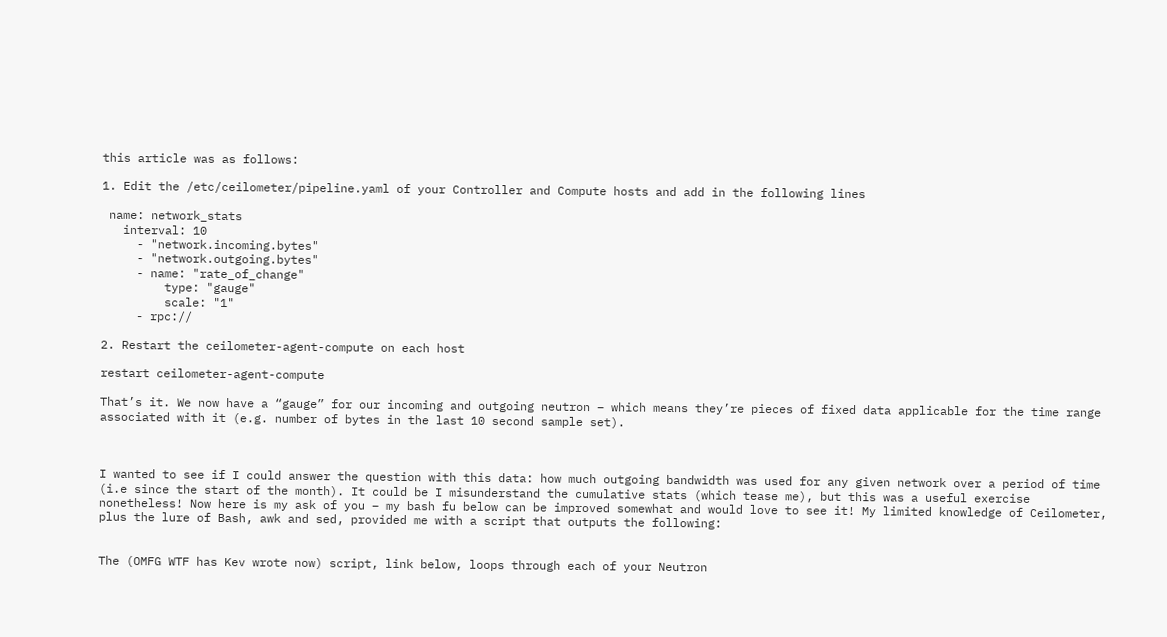this article was as follows:

1. Edit the /etc/ceilometer/pipeline.yaml of your Controller and Compute hosts and add in the following lines

 name: network_stats
   interval: 10
     - "network.incoming.bytes"
     - "network.outgoing.bytes"
     - name: "rate_of_change"
         type: "gauge"
         scale: "1"
     - rpc://

2. Restart the ceilometer-agent-compute on each host

restart ceilometer-agent-compute

That’s it. We now have a “gauge” for our incoming and outgoing neutron – which means they’re pieces of fixed data applicable for the time range associated with it (e.g. number of bytes in the last 10 second sample set).



I wanted to see if I could answer the question with this data: how much outgoing bandwidth was used for any given network over a period of time (i.e since the start of the month). It could be I misunderstand the cumulative stats (which tease me), but this was a useful exercise nonetheless! Now here is my ask of you – my bash fu below can be improved somewhat and would love to see it! My limited knowledge of Ceilometer, plus the lure of Bash, awk and sed, provided me with a script that outputs the following:


The (OMFG WTF has Kev wrote now) script, link below, loops through each of your Neutron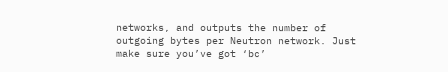networks, and outputs the number of outgoing bytes per Neutron network. Just make sure you’ve got ‘bc’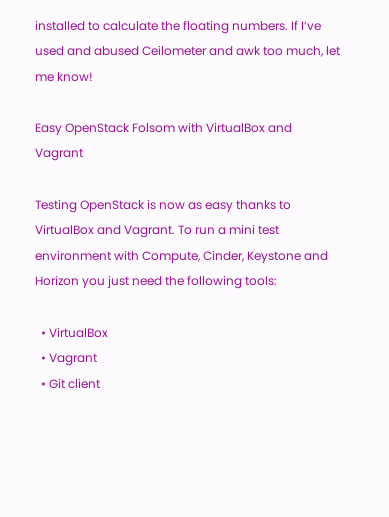installed to calculate the floating numbers. If I’ve used and abused Ceilometer and awk too much, let me know!

Easy OpenStack Folsom with VirtualBox and Vagrant

Testing OpenStack is now as easy thanks to VirtualBox and Vagrant. To run a mini test environment with Compute, Cinder, Keystone and Horizon you just need the following tools:

  • VirtualBox
  • Vagrant
  • Git client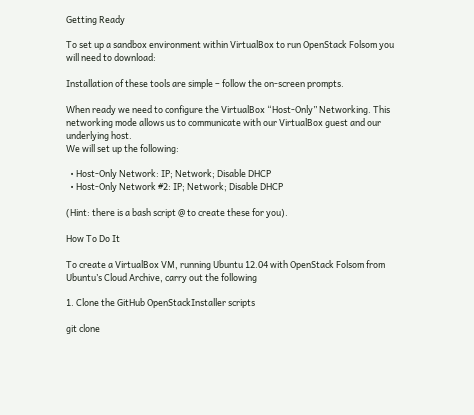Getting Ready

To set up a sandbox environment within VirtualBox to run OpenStack Folsom you will need to download:

Installation of these tools are simple – follow the on-screen prompts.

When ready we need to configure the VirtualBox “Host-Only” Networking. This networking mode allows us to communicate with our VirtualBox guest and our underlying host.
We will set up the following:

  • Host-Only Network: IP; Network; Disable DHCP
  • Host-Only Network #2: IP; Network; Disable DHCP

(Hint: there is a bash script @ to create these for you).

How To Do It

To create a VirtualBox VM, running Ubuntu 12.04 with OpenStack Folsom from Ubuntu’s Cloud Archive, carry out the following

1. Clone the GitHub OpenStackInstaller scripts

git clone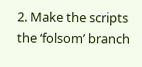2. Make the scripts the ‘folsom’ branch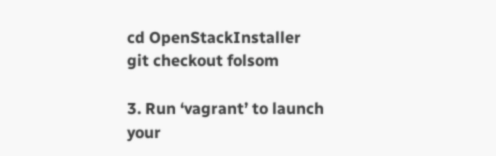cd OpenStackInstaller
git checkout folsom

3. Run ‘vagrant’ to launch your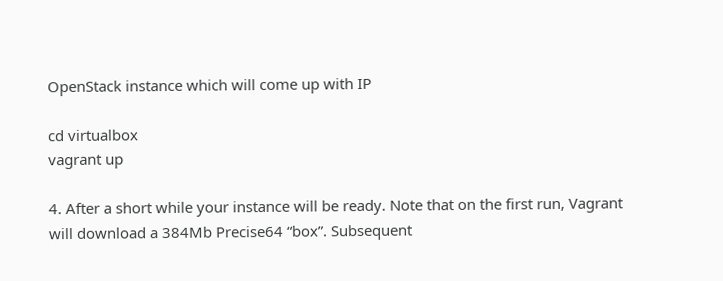OpenStack instance which will come up with IP

cd virtualbox
vagrant up

4. After a short while your instance will be ready. Note that on the first run, Vagrant will download a 384Mb Precise64 “box”. Subsequent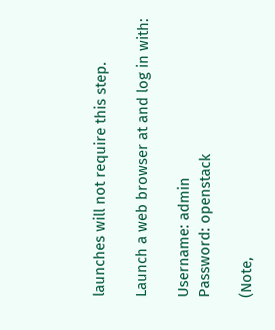launches will not require this step.

Launch a web browser at and log in with:

Username: admin
Password: openstack

(Note,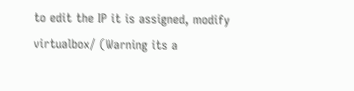to edit the IP it is assigned, modify virtualbox/ (Warning its a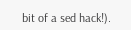bit of a sed hack!).